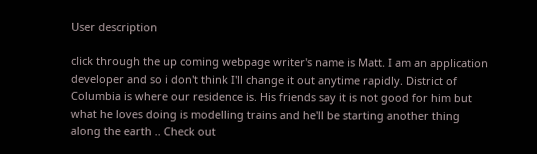User description

click through the up coming webpage writer's name is Matt. I am an application developer and so i don't think I'll change it out anytime rapidly. District of Columbia is where our residence is. His friends say it is not good for him but what he loves doing is modelling trains and he'll be starting another thing along the earth .. Check out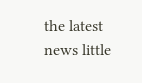the latest news little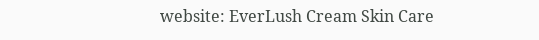website: EverLush Cream Skin Care